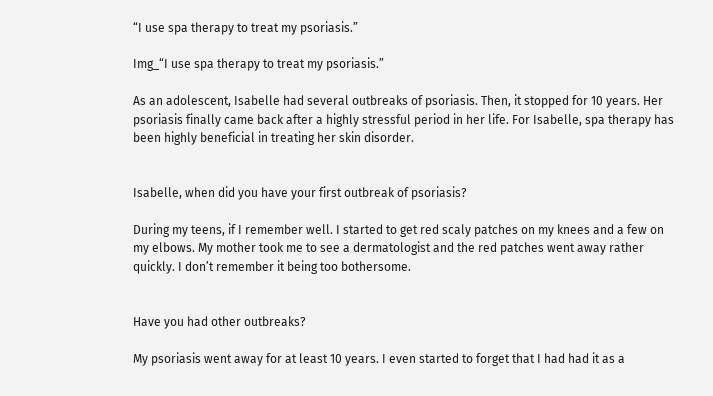“I use spa therapy to treat my psoriasis.”

Img_“I use spa therapy to treat my psoriasis.”

As an adolescent, Isabelle had several outbreaks of psoriasis. Then, it stopped for 10 years. Her psoriasis finally came back after a highly stressful period in her life. For Isabelle, spa therapy has been highly beneficial in treating her skin disorder.


Isabelle, when did you have your first outbreak of psoriasis?

During my teens, if I remember well. I started to get red scaly patches on my knees and a few on my elbows. My mother took me to see a dermatologist and the red patches went away rather quickly. I don’t remember it being too bothersome.


Have you had other outbreaks?

My psoriasis went away for at least 10 years. I even started to forget that I had had it as a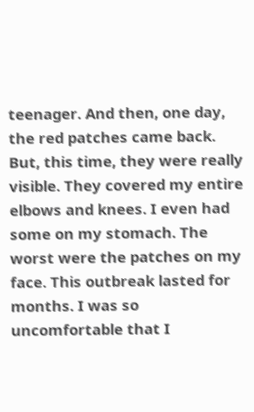teenager. And then, one day, the red patches came back. But, this time, they were really visible. They covered my entire elbows and knees. I even had some on my stomach. The worst were the patches on my face. This outbreak lasted for months. I was so uncomfortable that I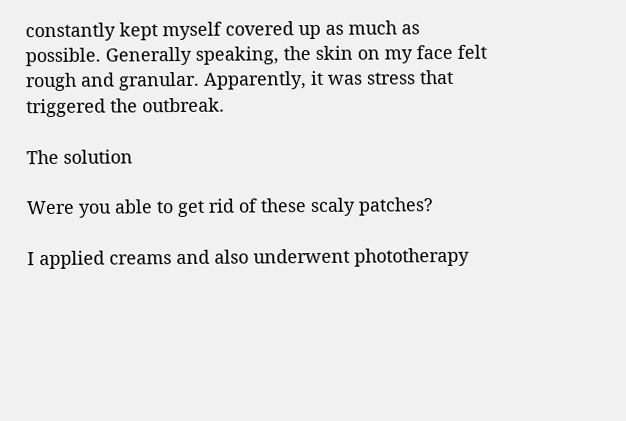constantly kept myself covered up as much as possible. Generally speaking, the skin on my face felt rough and granular. Apparently, it was stress that triggered the outbreak.

The solution

Were you able to get rid of these scaly patches?

I applied creams and also underwent phototherapy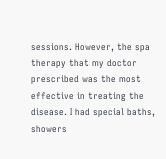sessions. However, the spa therapy that my doctor prescribed was the most effective in treating the disease. I had special baths, showers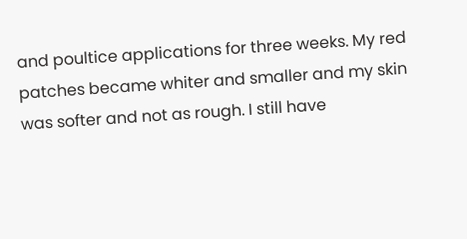and poultice applications for three weeks. My red patches became whiter and smaller and my skin was softer and not as rough. I still have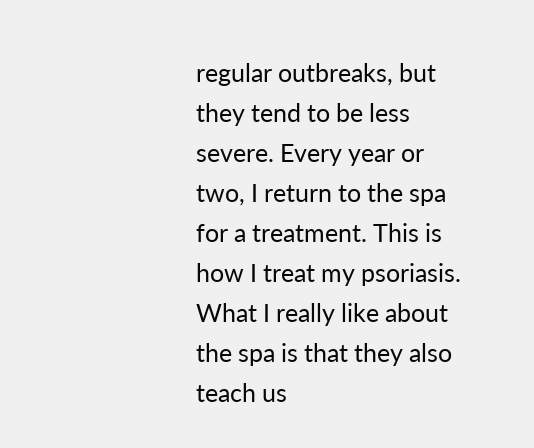regular outbreaks, but they tend to be less severe. Every year or two, I return to the spa for a treatment. This is how I treat my psoriasis. What I really like about the spa is that they also teach us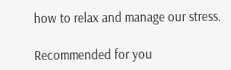how to relax and manage our stress.

Recommended for you